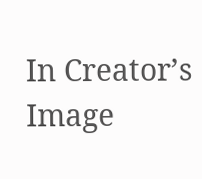In Creator’s Image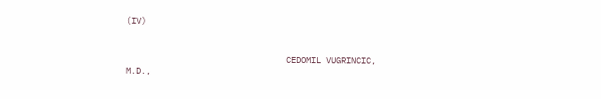(IV)


                                CEDOMIL VUGRINCIC, M.D.,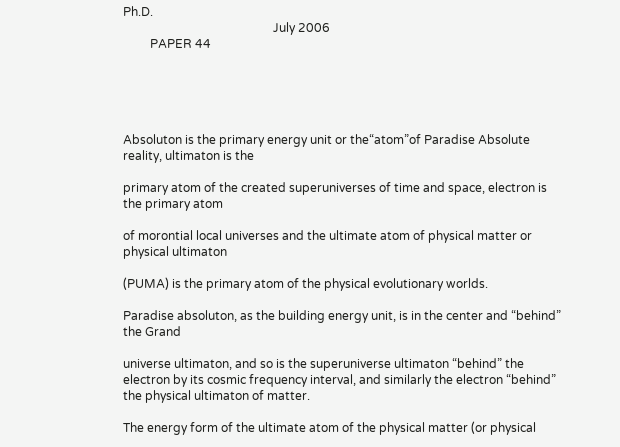Ph.D.
                                                  July 2006
         PAPER 44





Absoluton is the primary energy unit or the“atom”of Paradise Absolute reality, ultimaton is the

primary atom of the created superuniverses of time and space, electron is the primary atom

of morontial local universes and the ultimate atom of physical matter or physical ultimaton

(PUMA) is the primary atom of the physical evolutionary worlds.

Paradise absoluton, as the building energy unit, is in the center and “behind” the Grand

universe ultimaton, and so is the superuniverse ultimaton “behind” the electron by its cosmic frequency interval, and similarly the electron “behind” the physical ultimaton of matter.

The energy form of the ultimate atom of the physical matter (or physical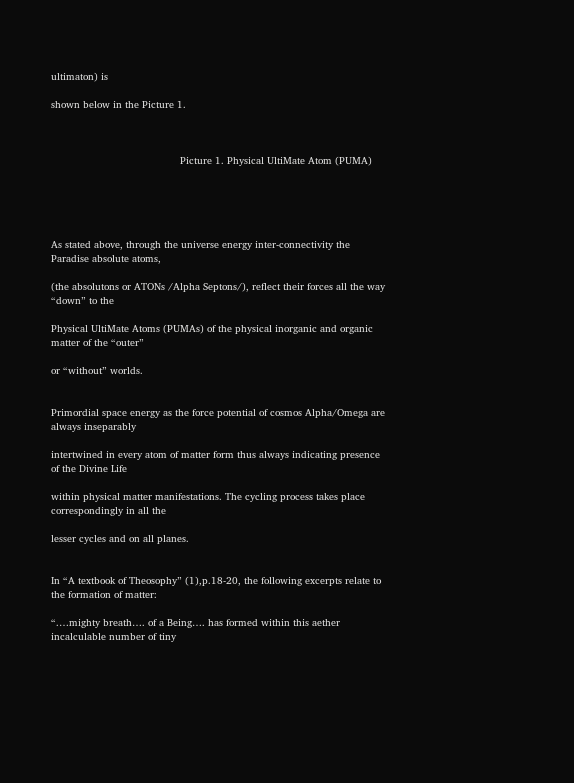ultimaton) is

shown below in the Picture 1.



                                           Picture 1. Physical UltiMate Atom (PUMA)





As stated above, through the universe energy inter-connectivity the Paradise absolute atoms,

(the absolutons or ATONs /Alpha Septons/), reflect their forces all the way “down” to the

Physical UltiMate Atoms (PUMAs) of the physical inorganic and organic matter of the “outer”

or “without” worlds.


Primordial space energy as the force potential of cosmos Alpha/Omega are always inseparably

intertwined in every atom of matter form thus always indicating presence of the Divine Life

within physical matter manifestations. The cycling process takes place correspondingly in all the

lesser cycles and on all planes.


In “A textbook of Theosophy” (1),p.18-20, the following excerpts relate to the formation of matter:

“.…mighty breath…. of a Being…. has formed within this aether incalculable number of tiny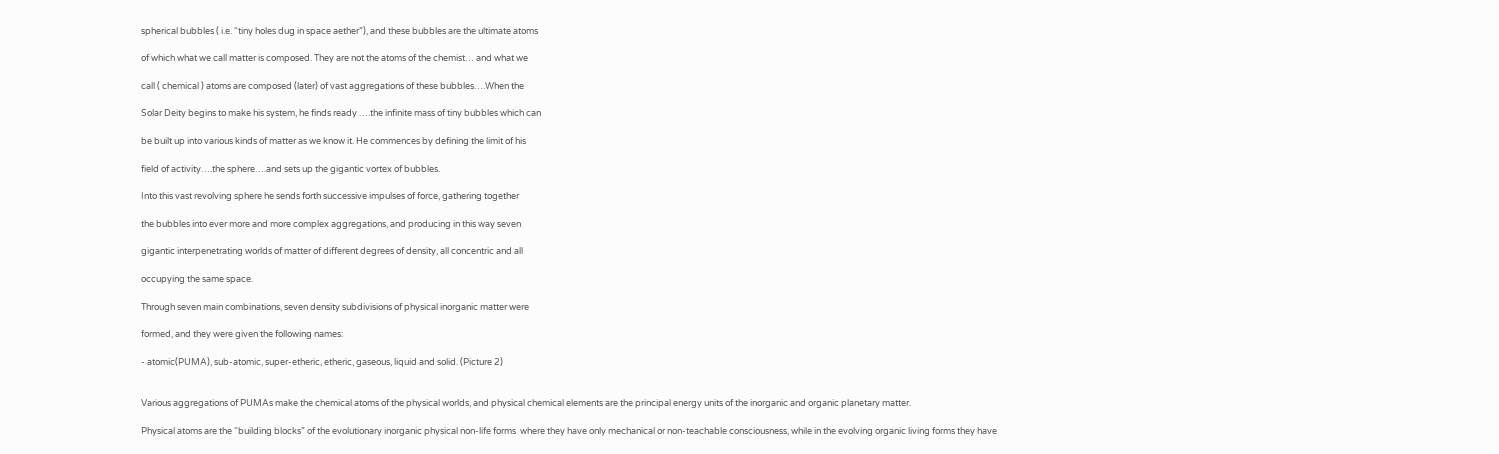spherical bubbles ( i.e. “tiny holes dug in space aether”), and these bubbles are the ultimate atoms

of which what we call matter is composed. They are not the atoms of the chemist… and what we

call ( chemical ) atoms are composed (later) of vast aggregations of these bubbles….When the

Solar Deity begins to make his system, he finds ready ….the infinite mass of tiny bubbles which can

be built up into various kinds of matter as we know it. He commences by defining the limit of his

field of activity….the sphere….and sets up the gigantic vortex of bubbles.

Into this vast revolving sphere he sends forth successive impulses of force, gathering together

the bubbles into ever more and more complex aggregations, and producing in this way seven

gigantic interpenetrating worlds of matter of different degrees of density, all concentric and all

occupying the same space.

Through seven main combinations, seven density subdivisions of physical inorganic matter were

formed, and they were given the following names:

- atomic(PUMA), sub-atomic, super-etheric, etheric, gaseous, liquid and solid. (Picture 2)


Various aggregations of PUMAs make the chemical atoms of the physical worlds, and physical chemical elements are the principal energy units of the inorganic and organic planetary matter.

Physical atoms are the “building blocks” of the evolutionary inorganic physical non-life forms  where they have only mechanical or non-teachable consciousness, while in the evolving organic living forms they have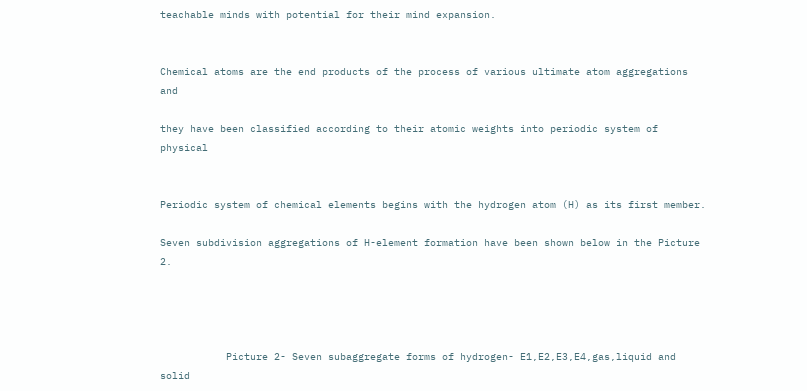teachable minds with potential for their mind expansion.


Chemical atoms are the end products of the process of various ultimate atom aggregations and

they have been classified according to their atomic weights into periodic system of physical


Periodic system of chemical elements begins with the hydrogen atom (H) as its first member.

Seven subdivision aggregations of H-element formation have been shown below in the Picture 2.




           Picture 2- Seven subaggregate forms of hydrogen- E1,E2,E3,E4,gas,liquid and solid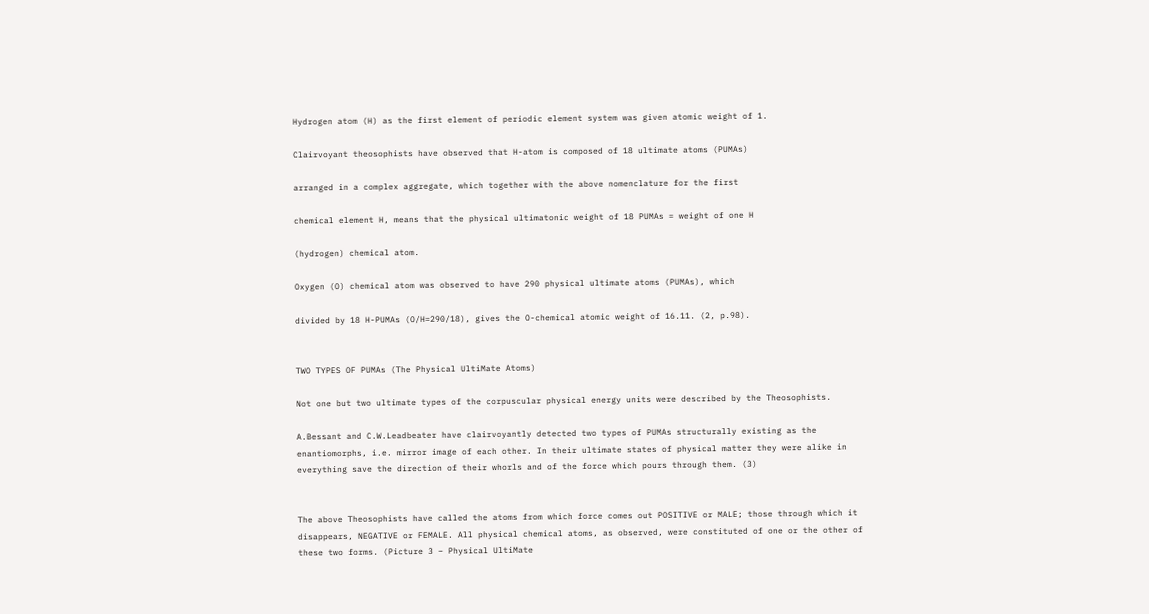Hydrogen atom (H) as the first element of periodic element system was given atomic weight of 1.

Clairvoyant theosophists have observed that H-atom is composed of 18 ultimate atoms (PUMAs)

arranged in a complex aggregate, which together with the above nomenclature for the first

chemical element H, means that the physical ultimatonic weight of 18 PUMAs = weight of one H

(hydrogen) chemical atom.

Oxygen (O) chemical atom was observed to have 290 physical ultimate atoms (PUMAs), which

divided by 18 H-PUMAs (O/H=290/18), gives the O-chemical atomic weight of 16.11. (2, p.98).


TWO TYPES OF PUMAs (The Physical UltiMate Atoms)

Not one but two ultimate types of the corpuscular physical energy units were described by the Theosophists.

A.Bessant and C.W.Leadbeater have clairvoyantly detected two types of PUMAs structurally existing as the enantiomorphs, i.e. mirror image of each other. In their ultimate states of physical matter they were alike in everything save the direction of their whorls and of the force which pours through them. (3)


The above Theosophists have called the atoms from which force comes out POSITIVE or MALE; those through which it disappears, NEGATIVE or FEMALE. All physical chemical atoms, as observed, were constituted of one or the other of these two forms. (Picture 3 – Physical UltiMate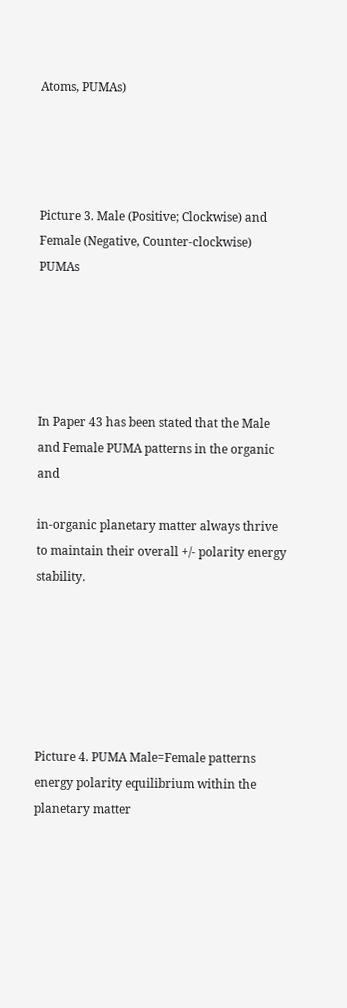Atoms, PUMAs)




Picture 3. Male (Positive; Clockwise) and Female (Negative, Counter-clockwise) PUMAs





In Paper 43 has been stated that the Male and Female PUMA patterns in the organic and

in-organic planetary matter always thrive to maintain their overall +/- polarity energy stability.






Picture 4. PUMA Male=Female patterns energy polarity equilibrium within the planetary matter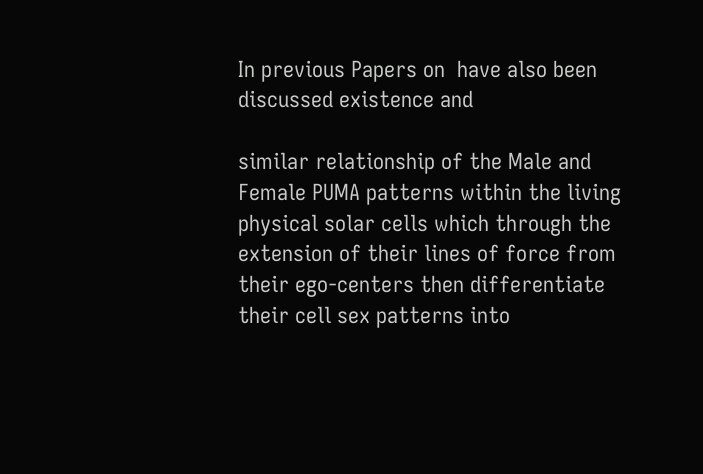In previous Papers on  have also been discussed existence and

similar relationship of the Male and Female PUMA patterns within the living physical solar cells which through the extension of their lines of force from their ego-centers then differentiate their cell sex patterns into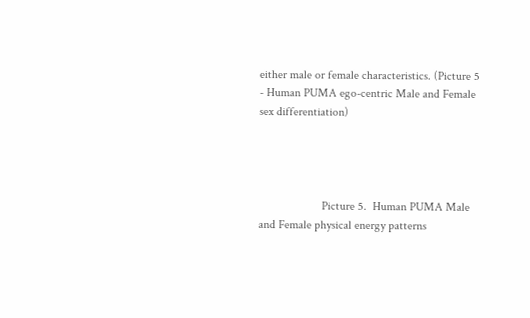either male or female characteristics. (Picture 5 - Human PUMA ego-centric Male and Female sex differentiation)




                     Picture 5.  Human PUMA Male and Female physical energy patterns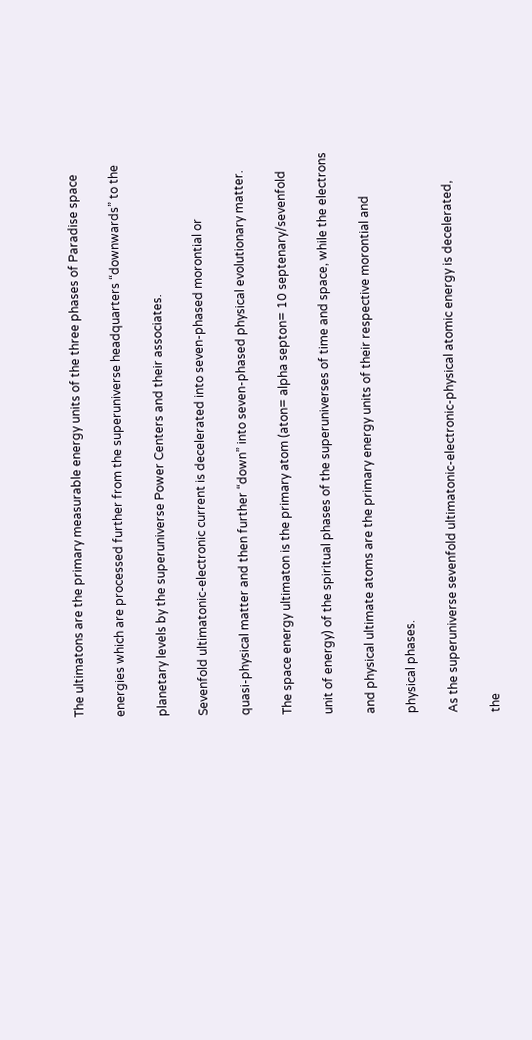The ultimatons are the primary measurable energy units of the three phases of Paradise space

energies which are processed further from the superuniverse headquarters “downwards” to the

planetary levels by the superuniverse Power Centers and their associates.

Sevenfold ultimatonic-electronic current is decelerated into seven-phased morontial or

quasi-physical matter and then further “down” into seven-phased physical evolutionary matter.

The space energy ultimaton is the primary atom (aton= alpha septon= 10 septenary/sevenfold

unit of energy) of the spiritual phases of the superuniverses of time and space, while the electrons

and physical ultimate atoms are the primary energy units of their respective morontial and

physical phases.

As the superuniverse sevenfold ultimatonic-electronic-physical atomic energy is decelerated,

the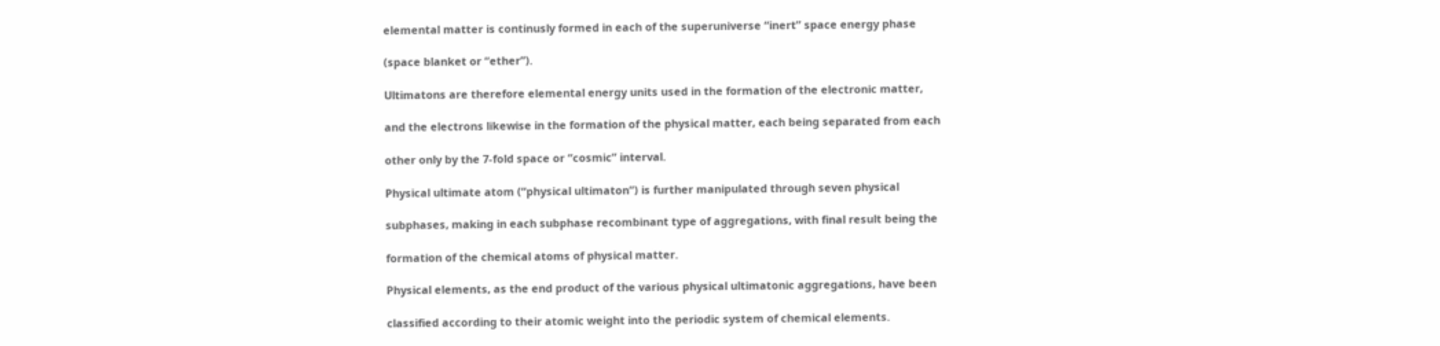elemental matter is continusly formed in each of the superuniverse “inert” space energy phase

(space blanket or “ether”).

Ultimatons are therefore elemental energy units used in the formation of the electronic matter,

and the electrons likewise in the formation of the physical matter, each being separated from each

other only by the 7-fold space or “cosmic” interval.

Physical ultimate atom (“physical ultimaton”) is further manipulated through seven physical

subphases, making in each subphase recombinant type of aggregations, with final result being the

formation of the chemical atoms of physical matter.

Physical elements, as the end product of the various physical ultimatonic aggregations, have been

classified according to their atomic weight into the periodic system of chemical elements.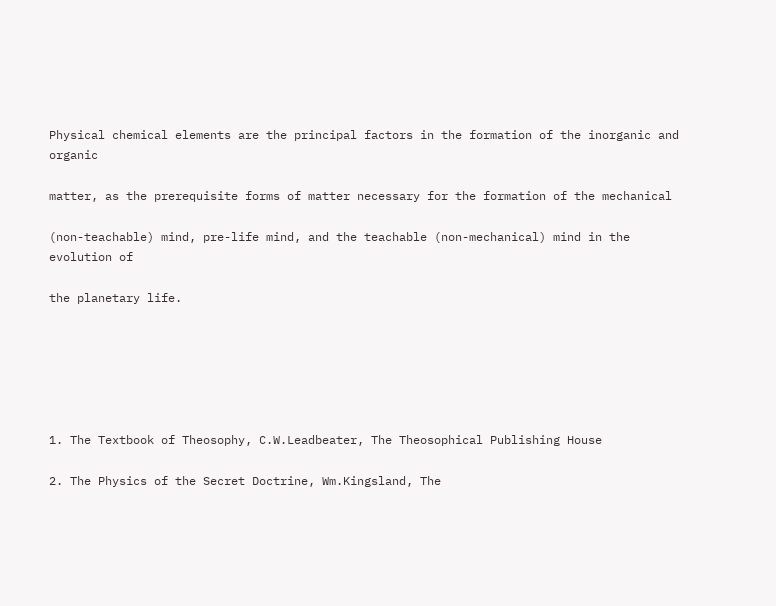Physical chemical elements are the principal factors in the formation of the inorganic and organic

matter, as the prerequisite forms of matter necessary for the formation of the mechanical

(non-teachable) mind, pre-life mind, and the teachable (non-mechanical) mind in the evolution of

the planetary life.






1. The Textbook of Theosophy, C.W.Leadbeater, The Theosophical Publishing House

2. The Physics of the Secret Doctrine, Wm.Kingsland, The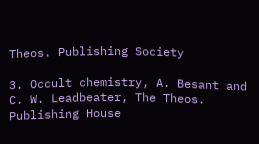Theos. Publishing Society

3. Occult chemistry, A. Besant and C. W. Leadbeater, The Theos. Publishing House